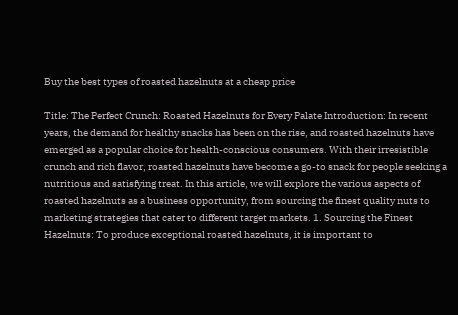Buy the best types of roasted hazelnuts at a cheap price

Title: The Perfect Crunch: Roasted Hazelnuts for Every Palate Introduction: In recent years, the demand for healthy snacks has been on the rise, and roasted hazelnuts have emerged as a popular choice for health-conscious consumers. With their irresistible crunch and rich flavor, roasted hazelnuts have become a go-to snack for people seeking a nutritious and satisfying treat. In this article, we will explore the various aspects of roasted hazelnuts as a business opportunity, from sourcing the finest quality nuts to marketing strategies that cater to different target markets. 1. Sourcing the Finest Hazelnuts: To produce exceptional roasted hazelnuts, it is important to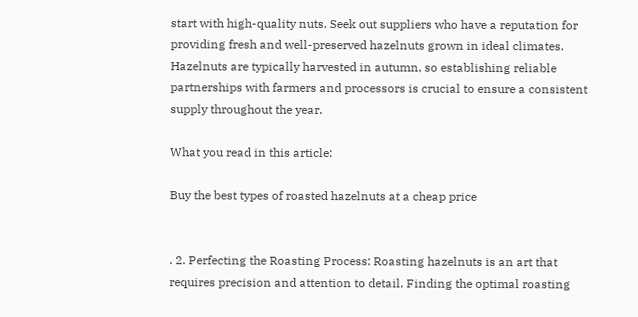start with high-quality nuts. Seek out suppliers who have a reputation for providing fresh and well-preserved hazelnuts grown in ideal climates. Hazelnuts are typically harvested in autumn, so establishing reliable partnerships with farmers and processors is crucial to ensure a consistent supply throughout the year.

What you read in this article:

Buy the best types of roasted hazelnuts at a cheap price


. 2. Perfecting the Roasting Process: Roasting hazelnuts is an art that requires precision and attention to detail. Finding the optimal roasting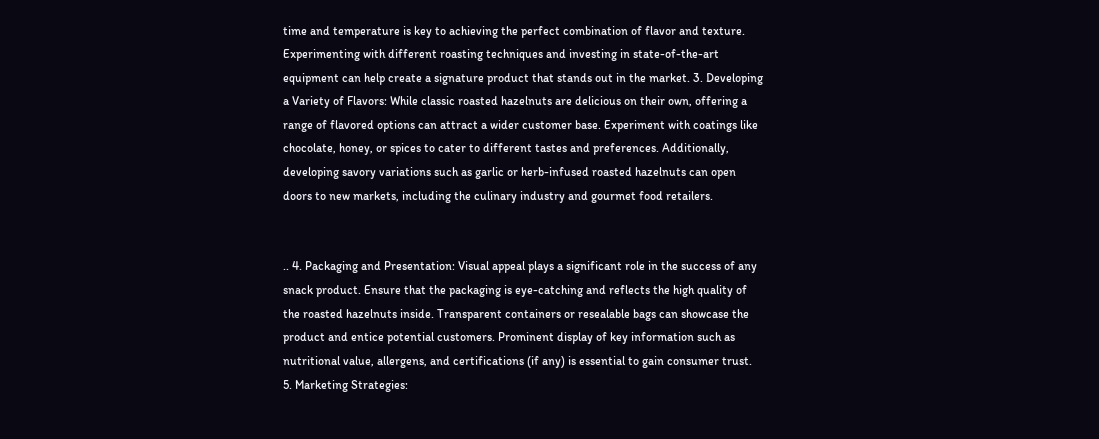time and temperature is key to achieving the perfect combination of flavor and texture. Experimenting with different roasting techniques and investing in state-of-the-art equipment can help create a signature product that stands out in the market. 3. Developing a Variety of Flavors: While classic roasted hazelnuts are delicious on their own, offering a range of flavored options can attract a wider customer base. Experiment with coatings like chocolate, honey, or spices to cater to different tastes and preferences. Additionally, developing savory variations such as garlic or herb-infused roasted hazelnuts can open doors to new markets, including the culinary industry and gourmet food retailers.


.. 4. Packaging and Presentation: Visual appeal plays a significant role in the success of any snack product. Ensure that the packaging is eye-catching and reflects the high quality of the roasted hazelnuts inside. Transparent containers or resealable bags can showcase the product and entice potential customers. Prominent display of key information such as nutritional value, allergens, and certifications (if any) is essential to gain consumer trust. 5. Marketing Strategies: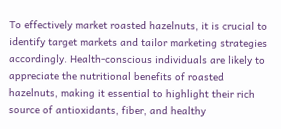To effectively market roasted hazelnuts, it is crucial to identify target markets and tailor marketing strategies accordingly. Health-conscious individuals are likely to appreciate the nutritional benefits of roasted hazelnuts, making it essential to highlight their rich source of antioxidants, fiber, and healthy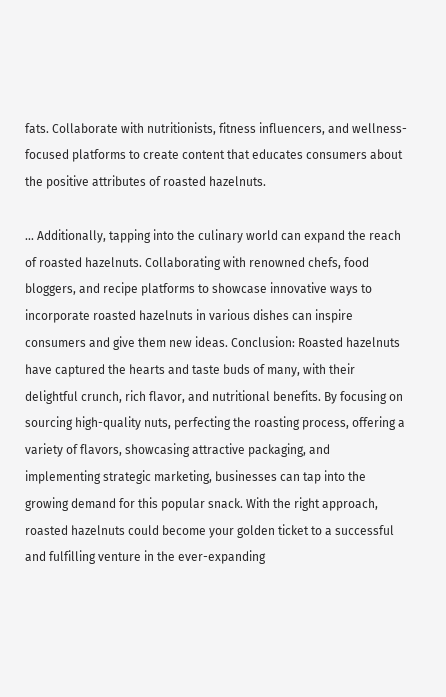fats. Collaborate with nutritionists, fitness influencers, and wellness-focused platforms to create content that educates consumers about the positive attributes of roasted hazelnuts.

... Additionally, tapping into the culinary world can expand the reach of roasted hazelnuts. Collaborating with renowned chefs, food bloggers, and recipe platforms to showcase innovative ways to incorporate roasted hazelnuts in various dishes can inspire consumers and give them new ideas. Conclusion: Roasted hazelnuts have captured the hearts and taste buds of many, with their delightful crunch, rich flavor, and nutritional benefits. By focusing on sourcing high-quality nuts, perfecting the roasting process, offering a variety of flavors, showcasing attractive packaging, and implementing strategic marketing, businesses can tap into the growing demand for this popular snack. With the right approach, roasted hazelnuts could become your golden ticket to a successful and fulfilling venture in the ever-expanding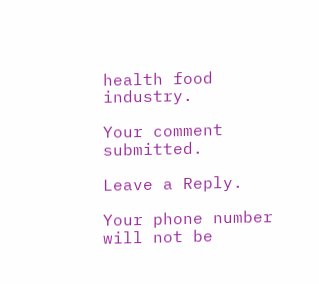health food industry.

Your comment submitted.

Leave a Reply.

Your phone number will not be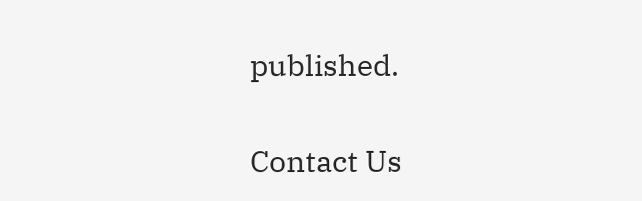published.

Contact Us